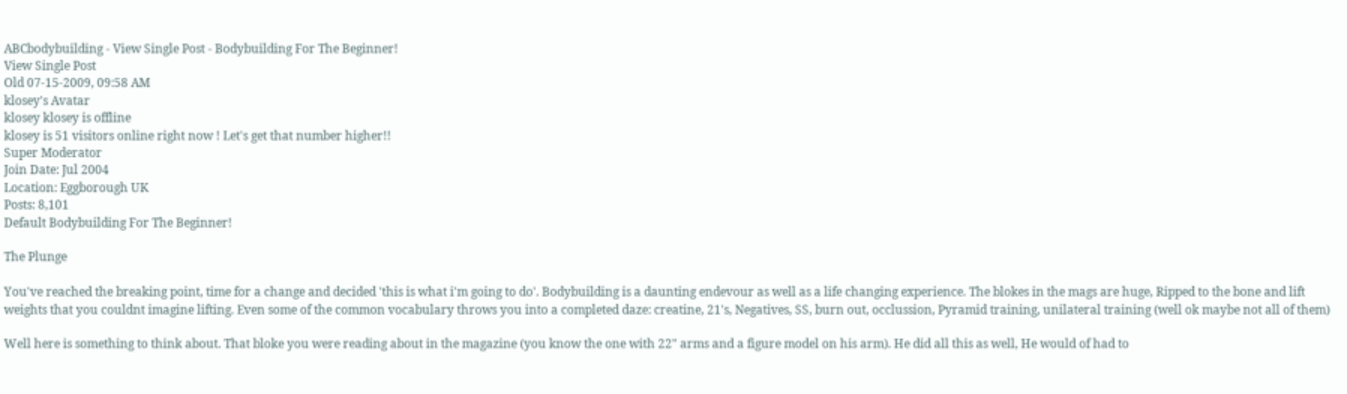ABCbodybuilding - View Single Post - Bodybuilding For The Beginner!
View Single Post
Old 07-15-2009, 09:58 AM
klosey's Avatar
klosey klosey is offline
klosey is 51 visitors online right now ! Let's get that number higher!!
Super Moderator
Join Date: Jul 2004
Location: Eggborough UK
Posts: 8,101
Default Bodybuilding For The Beginner!

The Plunge

You've reached the breaking point, time for a change and decided 'this is what i'm going to do'. Bodybuilding is a daunting endevour as well as a life changing experience. The blokes in the mags are huge, Ripped to the bone and lift weights that you couldnt imagine lifting. Even some of the common vocabulary throws you into a completed daze: creatine, 21's, Negatives, SS, burn out, occlussion, Pyramid training, unilateral training (well ok maybe not all of them)

Well here is something to think about. That bloke you were reading about in the magazine (you know the one with 22" arms and a figure model on his arm). He did all this as well, He would of had to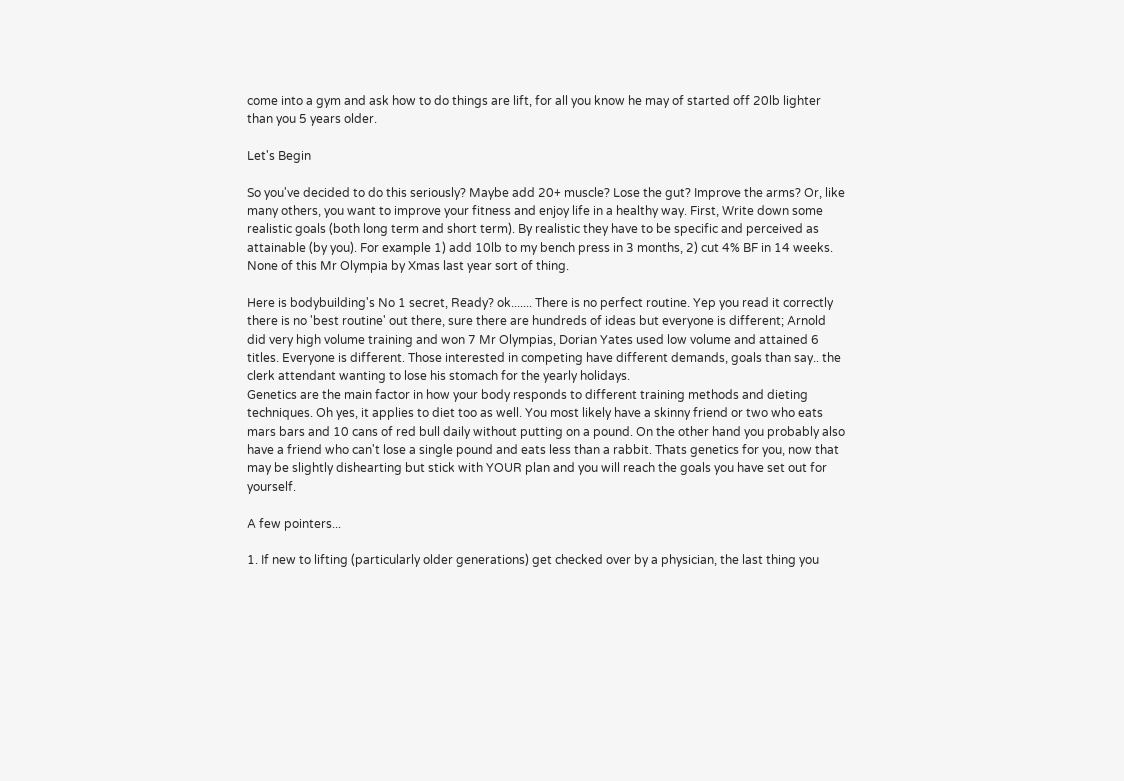come into a gym and ask how to do things are lift, for all you know he may of started off 20lb lighter than you 5 years older.

Let's Begin

So you've decided to do this seriously? Maybe add 20+ muscle? Lose the gut? Improve the arms? Or, like many others, you want to improve your fitness and enjoy life in a healthy way. First, Write down some realistic goals (both long term and short term). By realistic they have to be specific and perceived as attainable (by you). For example 1) add 10lb to my bench press in 3 months, 2) cut 4% BF in 14 weeks. None of this Mr Olympia by Xmas last year sort of thing.

Here is bodybuilding's No 1 secret, Ready? ok....... There is no perfect routine. Yep you read it correctly there is no 'best routine' out there, sure there are hundreds of ideas but everyone is different; Arnold did very high volume training and won 7 Mr Olympias, Dorian Yates used low volume and attained 6 titles. Everyone is different. Those interested in competing have different demands, goals than say.. the clerk attendant wanting to lose his stomach for the yearly holidays.
Genetics are the main factor in how your body responds to different training methods and dieting techniques. Oh yes, it applies to diet too as well. You most likely have a skinny friend or two who eats mars bars and 10 cans of red bull daily without putting on a pound. On the other hand you probably also have a friend who can't lose a single pound and eats less than a rabbit. Thats genetics for you, now that may be slightly dishearting but stick with YOUR plan and you will reach the goals you have set out for yourself.

A few pointers...

1. If new to lifting (particularly older generations) get checked over by a physician, the last thing you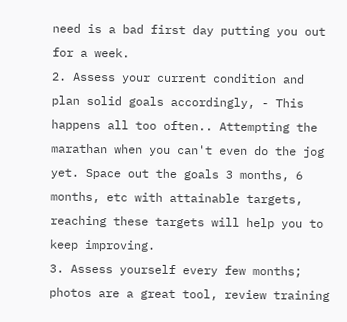need is a bad first day putting you out for a week.
2. Assess your current condition and plan solid goals accordingly, - This happens all too often.. Attempting the marathan when you can't even do the jog yet. Space out the goals 3 months, 6 months, etc with attainable targets, reaching these targets will help you to keep improving.
3. Assess yourself every few months; photos are a great tool, review training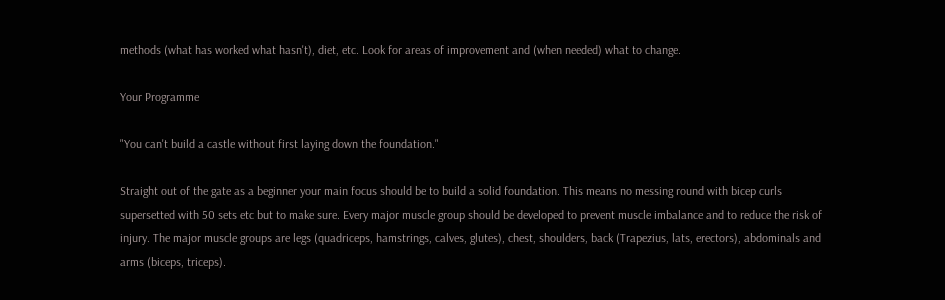methods (what has worked what hasn't), diet, etc. Look for areas of improvement and (when needed) what to change.

Your Programme

"You can't build a castle without first laying down the foundation."

Straight out of the gate as a beginner your main focus should be to build a solid foundation. This means no messing round with bicep curls supersetted with 50 sets etc but to make sure. Every major muscle group should be developed to prevent muscle imbalance and to reduce the risk of injury. The major muscle groups are legs (quadriceps, hamstrings, calves, glutes), chest, shoulders, back (Trapezius, lats, erectors), abdominals and arms (biceps, triceps).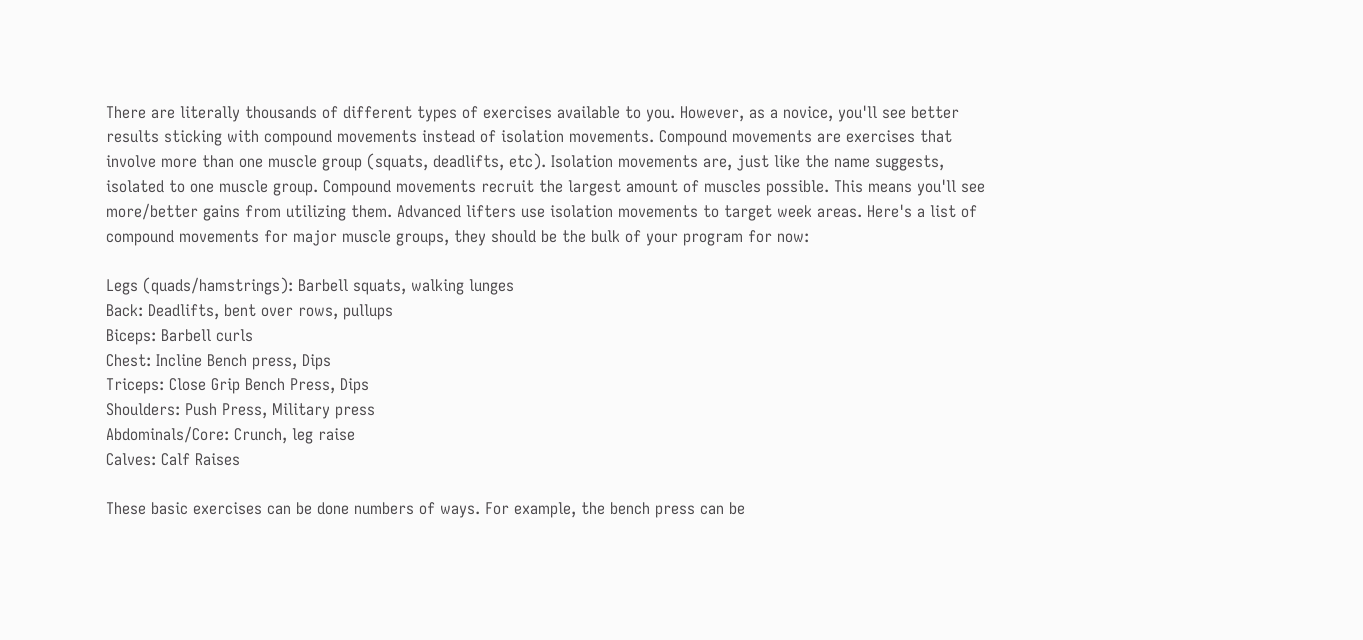There are literally thousands of different types of exercises available to you. However, as a novice, you'll see better results sticking with compound movements instead of isolation movements. Compound movements are exercises that involve more than one muscle group (squats, deadlifts, etc). Isolation movements are, just like the name suggests, isolated to one muscle group. Compound movements recruit the largest amount of muscles possible. This means you'll see more/better gains from utilizing them. Advanced lifters use isolation movements to target week areas. Here's a list of compound movements for major muscle groups, they should be the bulk of your program for now:

Legs (quads/hamstrings): Barbell squats, walking lunges
Back: Deadlifts, bent over rows, pullups
Biceps: Barbell curls
Chest: Incline Bench press, Dips
Triceps: Close Grip Bench Press, Dips
Shoulders: Push Press, Military press
Abdominals/Core: Crunch, leg raise
Calves: Calf Raises

These basic exercises can be done numbers of ways. For example, the bench press can be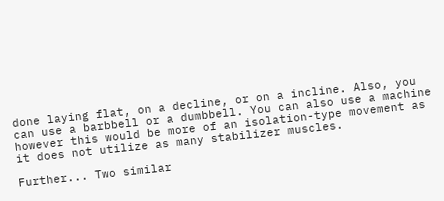done laying flat, on a decline, or on a incline. Also, you can use a barbbell or a dumbbell. You can also use a machine however this would be more of an isolation-type movement as it does not utilize as many stabilizer muscles.

Further... Two similar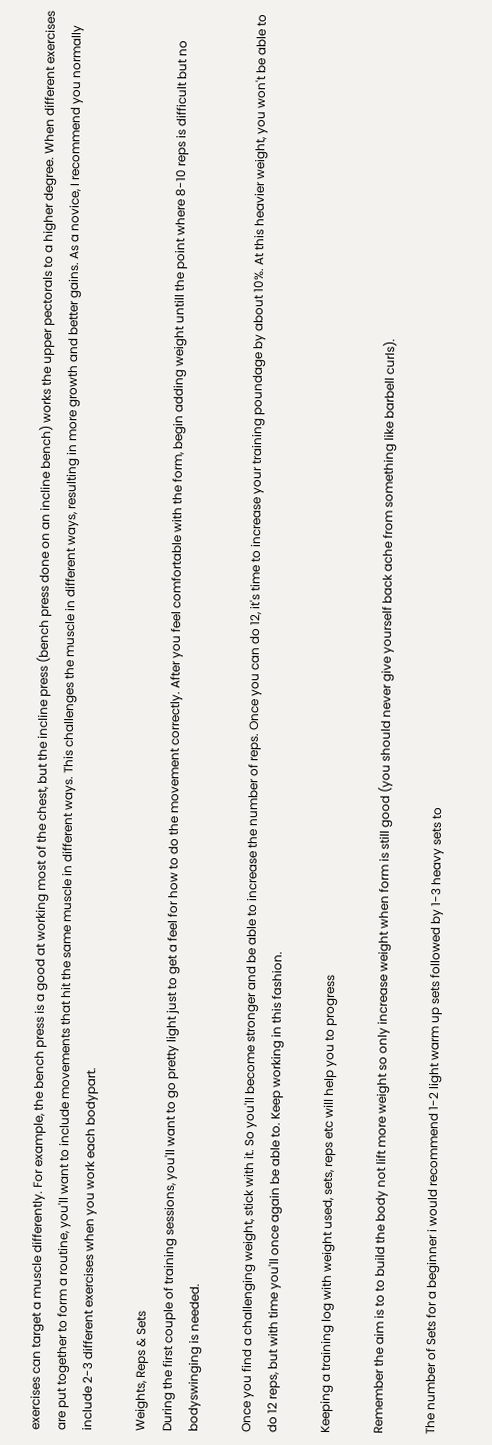exercises can target a muscle differently. For example, the bench press is a good at working most of the chest, but the incline press (bench press done on an incline bench) works the upper pectorals to a higher degree. When different exercises are put together to form a routine, you'll want to include movements that hit the same muscle in different ways. This challenges the muscle in different ways, resulting in more growth and better gains. As a novice, I recommend you normally include 2-3 different exercises when you work each bodypart.

Weights, Reps & Sets
During the first couple of training sessions, you'll want to go pretty light just to get a feel for how to do the movement correctly. After you feel comfortable with the form, begin adding weight untill the point where 8-10 reps is difficult but no bodyswinging is needed.

Once you find a challenging weight, stick with it. So you'll become stronger and be able to increase the number of reps. Once you can do 12, it's time to increase your training poundage by about 10%. At this heavier weight, you won't be able to do 12 reps, but with time you'll once again be able to. Keep working in this fashion.

Keeping a training log with weight used, sets, reps etc will help you to progress

Remember the aim is to to build the body not lift more weight so only increase weight when form is still good (you should never give yourself back ache from something like barbell curls).

The number of Sets for a beginner i would recommend 1-2 light warm up sets followed by 1-3 heavy sets to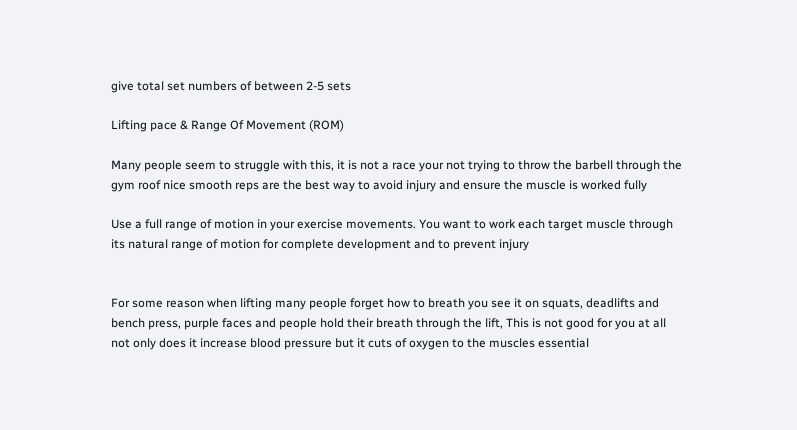give total set numbers of between 2-5 sets

Lifting pace & Range Of Movement (ROM)

Many people seem to struggle with this, it is not a race your not trying to throw the barbell through the gym roof nice smooth reps are the best way to avoid injury and ensure the muscle is worked fully

Use a full range of motion in your exercise movements. You want to work each target muscle through its natural range of motion for complete development and to prevent injury


For some reason when lifting many people forget how to breath you see it on squats, deadlifts and bench press, purple faces and people hold their breath through the lift, This is not good for you at all not only does it increase blood pressure but it cuts of oxygen to the muscles essential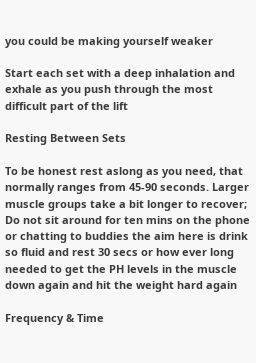you could be making yourself weaker

Start each set with a deep inhalation and exhale as you push through the most difficult part of the lift

Resting Between Sets

To be honest rest aslong as you need, that normally ranges from 45-90 seconds. Larger muscle groups take a bit longer to recover; Do not sit around for ten mins on the phone or chatting to buddies the aim here is drink so fluid and rest 30 secs or how ever long needed to get the PH levels in the muscle down again and hit the weight hard again

Frequency & Time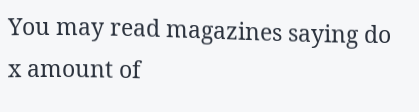You may read magazines saying do x amount of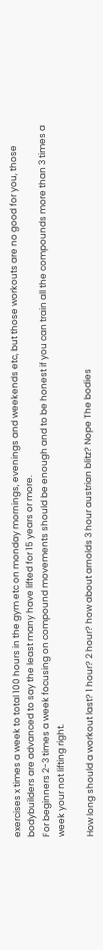exercises x times a week to total 100 hours in the gym etc on monday mornings, evenings and weekends etc, but those workouts are no good for you, those bodybuilders are advanced to say the least many have lifted for 15 years or more.
For beginners 2-3 times a week focusing on compound movements should be enough and to be honest if you can train all the compounds more than 3 times a week your not lifting right.

How long should a workout last? 1 hour? 2 hour? how about arnolds 3 hour austrian blitz? Nope The bodies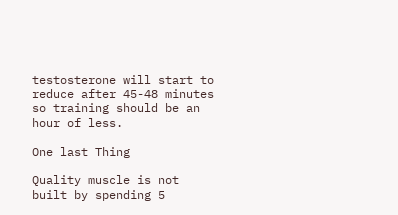testosterone will start to reduce after 45-48 minutes so training should be an hour of less.

One last Thing

Quality muscle is not built by spending 5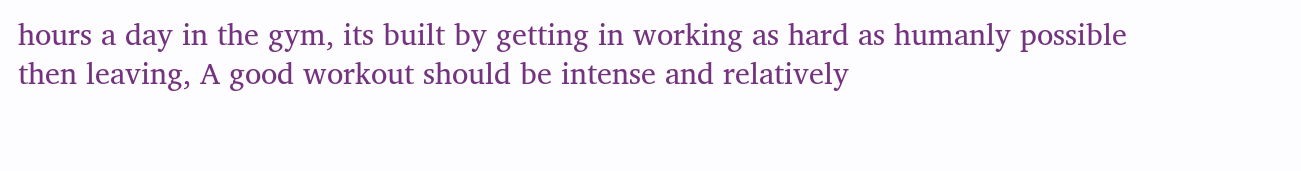hours a day in the gym, its built by getting in working as hard as humanly possible then leaving, A good workout should be intense and relatively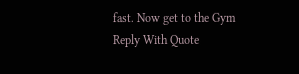fast. Now get to the Gym
Reply With Quote